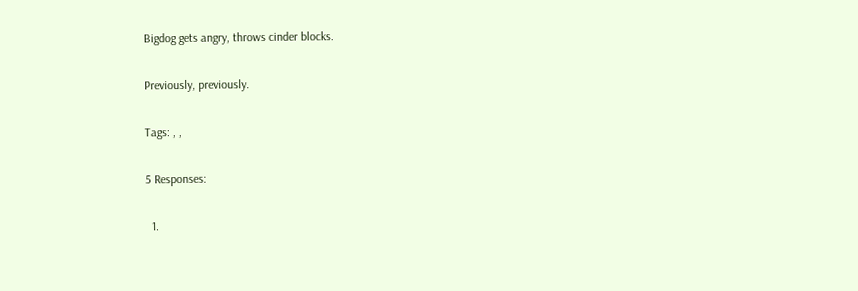Bigdog gets angry, throws cinder blocks.

Previously, previously.

Tags: , ,

5 Responses:

  1.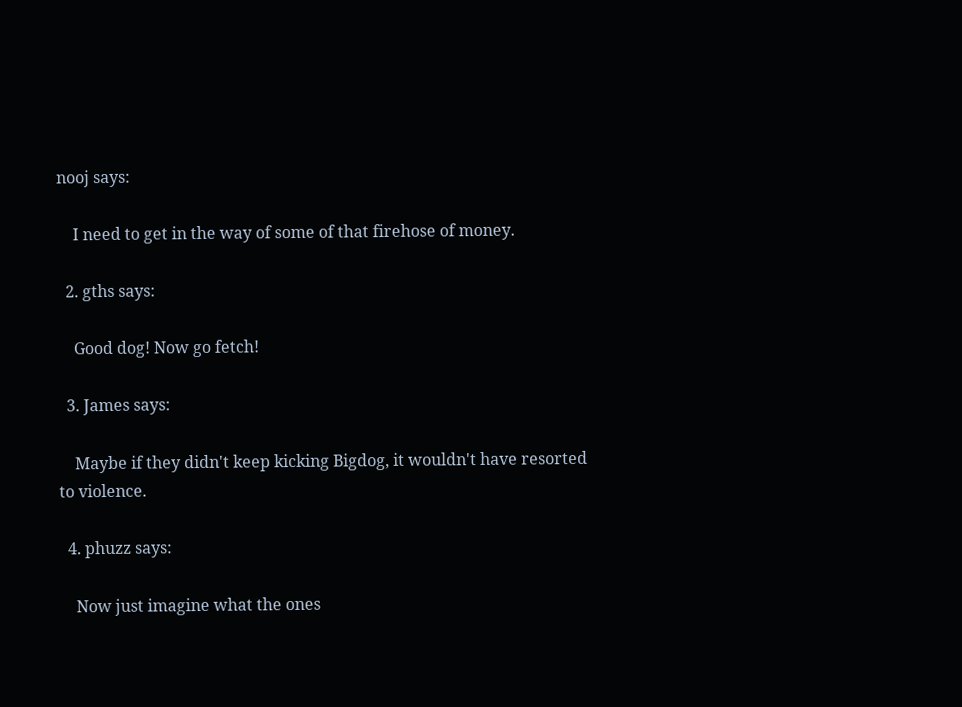nooj says:

    I need to get in the way of some of that firehose of money.

  2. gths says:

    Good dog! Now go fetch!

  3. James says:

    Maybe if they didn't keep kicking Bigdog, it wouldn't have resorted to violence.

  4. phuzz says:

    Now just imagine what the ones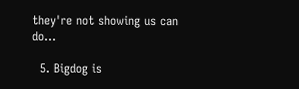they're not showing us can do...

  5. Bigdog is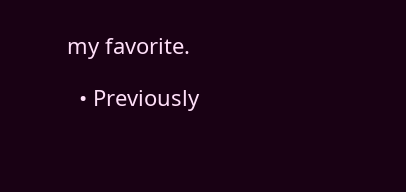my favorite.

  • Previously